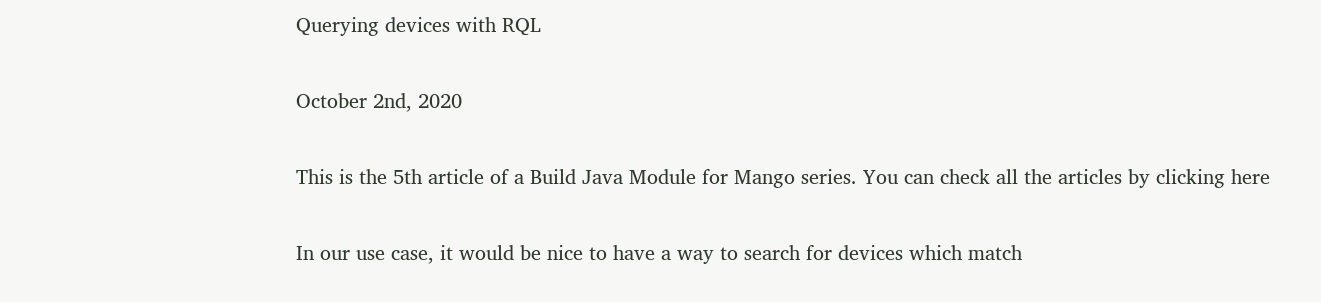Querying devices with RQL

October 2nd, 2020

This is the 5th article of a Build Java Module for Mango series. You can check all the articles by clicking here

In our use case, it would be nice to have a way to search for devices which match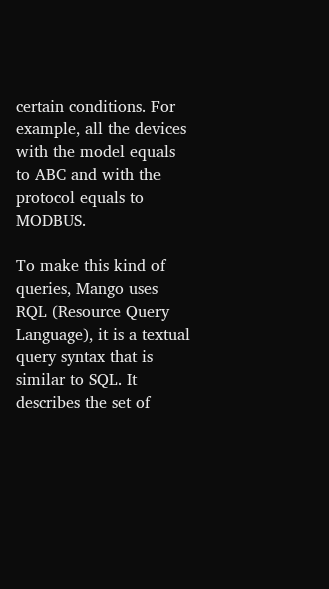certain conditions. For example, all the devices with the model equals to ABC and with the protocol equals to MODBUS.

To make this kind of queries, Mango uses RQL (Resource Query Language), it is a textual query syntax that is similar to SQL. It describes the set of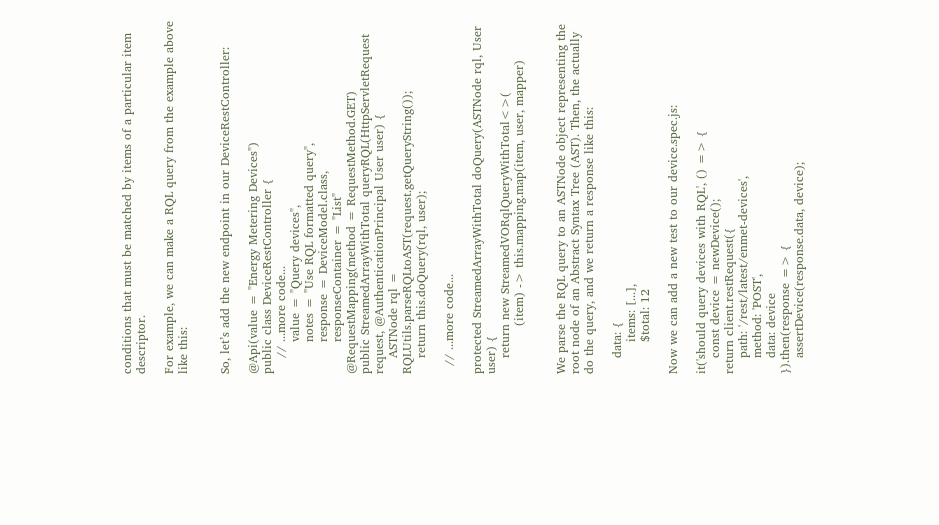conditions that must be matched by items of a particular item descriptor.

For example, we can make a RQL query from the example above like this:


So, let’s add the new endpoint in our DeviceRestController:

@Api(value = "Energy Metering Devices")
public class DeviceRestController {
    // ...more code...
        value = "Query devices",
        notes = "Use RQL formatted query",
        response = DeviceModel.class,
        responseContainer = "List"
@RequestMapping(method = RequestMethod.GET)
public StreamedArrayWithTotal queryRQL(HttpServletRequest request, @AuthenticationPrincipal User user) {
    ASTNode rql = RQLUtils.parseRQLtoAST(request.getQueryString());
    return this.doQuery(rql, user);

  // ...more code...

protected StreamedArrayWithTotal doQuery(ASTNode rql, User user) {
    return new StreamedVORqlQueryWithTotal<>(
            (item) -> this.mapping.map(item, user, mapper)


We parse the RQL query to an ASTNode object representing the root node of an Abstract Syntax Tree (AST). Then, the actually do the query, and we return a response like this:

    data: {
        items: [...],
        $total: 12

Now we can add a new test to our device.spec.js:

it('should query devices with RQL', () => {
    const device = newDevice();
return client.restRequest({
    path: '/rest/latest/enmet-devices',
    method: 'POST',
    data: device
}).then(response => {
    assertDevice(response.data, device);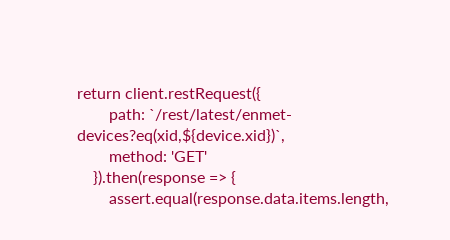return client.restRequest({
        path: `/rest/latest/enmet-devices?eq(xid,${device.xid})`,
        method: 'GET'
    }).then(response => {
        assert.equal(response.data.items.length,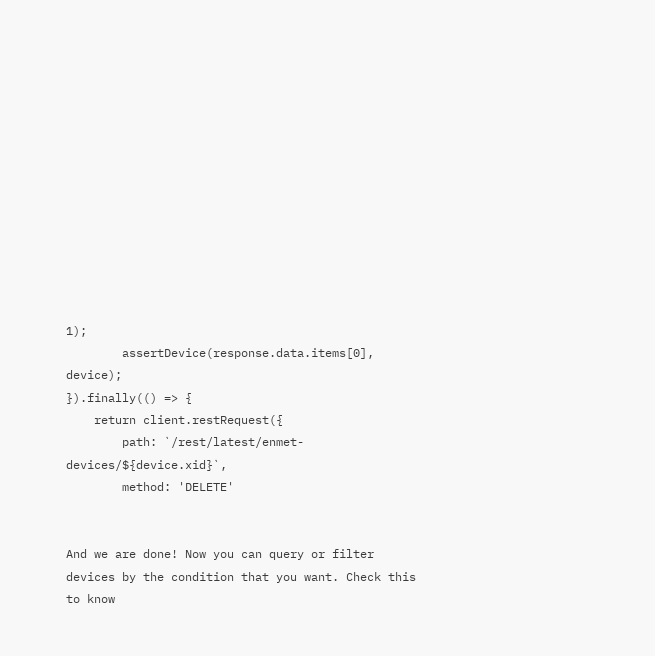1);
        assertDevice(response.data.items[0], device);
}).finally(() => {
    return client.restRequest({
        path: `/rest/latest/enmet-devices/${device.xid}`,
        method: 'DELETE'


And we are done! Now you can query or filter devices by the condition that you want. Check this to know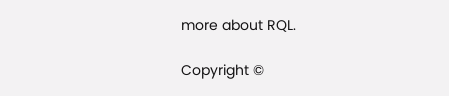more about RQL.

Copyright ©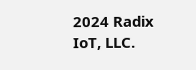2024 Radix IoT, LLC.